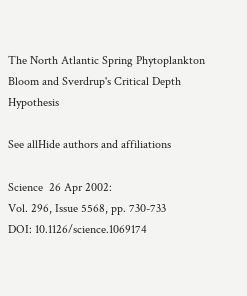The North Atlantic Spring Phytoplankton Bloom and Sverdrup's Critical Depth Hypothesis

See allHide authors and affiliations

Science  26 Apr 2002:
Vol. 296, Issue 5568, pp. 730-733
DOI: 10.1126/science.1069174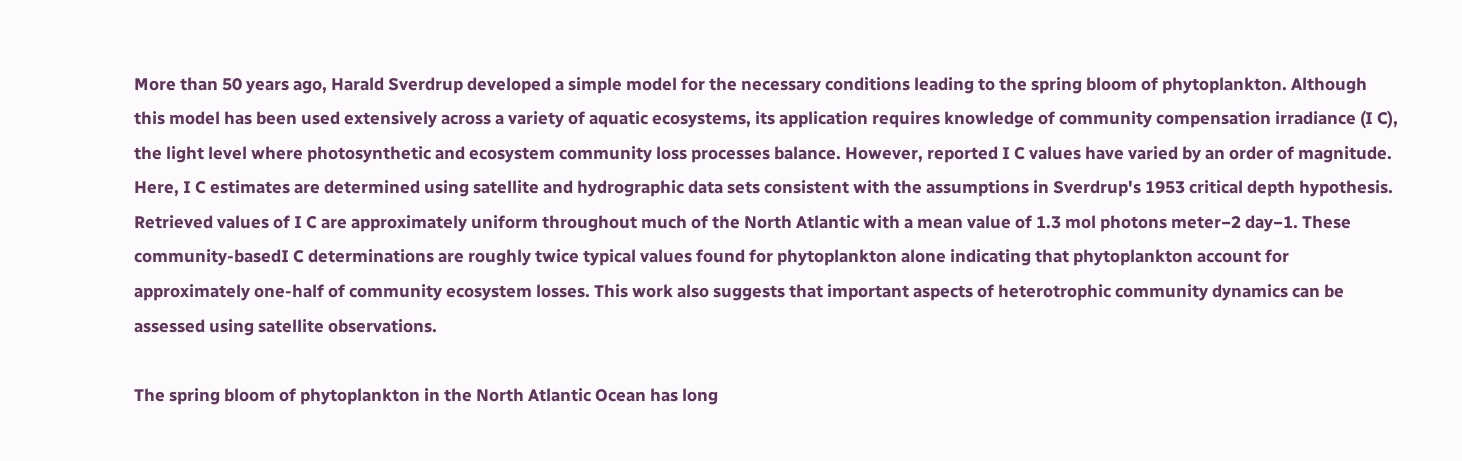More than 50 years ago, Harald Sverdrup developed a simple model for the necessary conditions leading to the spring bloom of phytoplankton. Although this model has been used extensively across a variety of aquatic ecosystems, its application requires knowledge of community compensation irradiance (I C), the light level where photosynthetic and ecosystem community loss processes balance. However, reported I C values have varied by an order of magnitude. Here, I C estimates are determined using satellite and hydrographic data sets consistent with the assumptions in Sverdrup's 1953 critical depth hypothesis. Retrieved values of I C are approximately uniform throughout much of the North Atlantic with a mean value of 1.3 mol photons meter−2 day−1. These community-basedI C determinations are roughly twice typical values found for phytoplankton alone indicating that phytoplankton account for approximately one-half of community ecosystem losses. This work also suggests that important aspects of heterotrophic community dynamics can be assessed using satellite observations.

The spring bloom of phytoplankton in the North Atlantic Ocean has long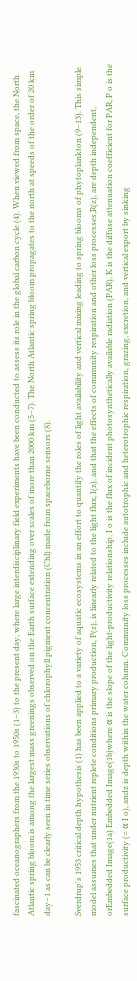fascinated oceanographers from the 1930s to 1950s (1–3) to the present day, where large interdisciplinary field experiments have been conducted to assess its role in the global carbon cycle (4). When viewed from space, the North Atlantic spring bloom is among the largest mass greenings observed on the Earth surface extending over scales of more than 2000 km (5–7). The North Atlantic spring bloom propagates to the north at speeds of the order of 20 km day−1 as can be clearly seen in time series observations of chlorophyll pigment concentration (Chl) made from spaceborne sensors (8).

Sverdrup's 1953 critical depth hypothesis (1) has been applied to a variety of aquatic ecosystems in an effort to quantify the roles of light availability and vertical mixing leading to spring blooms of phytoplankton (9–13). This simple model assumes that under nutrient replete conditions primary production, P(z), is linearly related to the light flux, I(z), and that the effects of community respiration and other loss processes,R(z), are depth independent, orEmbedded Image(1a) Embedded Image(1b)where α is the slope of the light-productivity relationship, I o is the flux of incident photosynthetically available radiation (PAR), K is the diffuse attenuation coefficient for PAR, P o is the surface productivity (= α I o), andz is depth within the water column. Community loss processes include autotrophic and heterotrophic respiration, grazing, excretion, and vertical export by sinking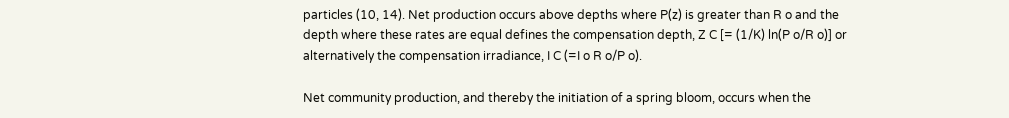particles (10, 14). Net production occurs above depths where P(z) is greater than R o and the depth where these rates are equal defines the compensation depth, Z C [= (1/K) ln(P o/R o)] or alternatively the compensation irradiance, I C (=I o R o/P o).

Net community production, and thereby the initiation of a spring bloom, occurs when the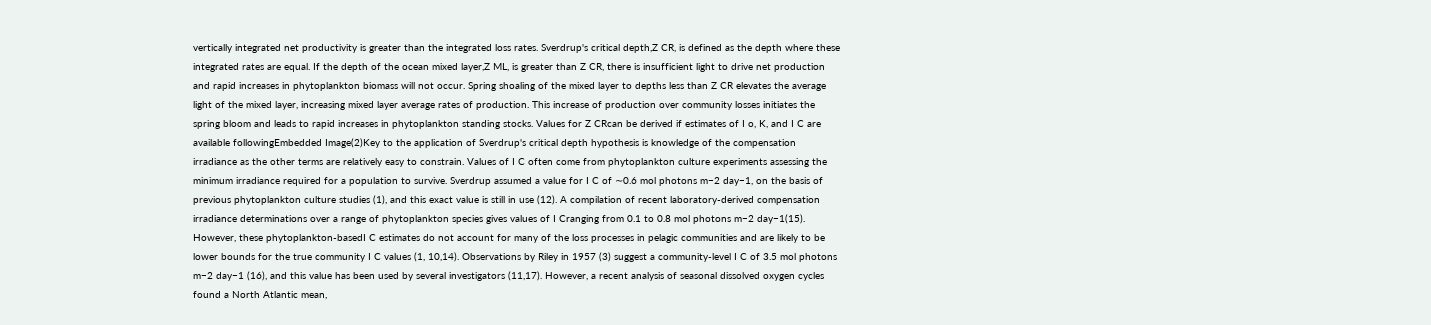vertically integrated net productivity is greater than the integrated loss rates. Sverdrup's critical depth,Z CR, is defined as the depth where these integrated rates are equal. If the depth of the ocean mixed layer,Z ML, is greater than Z CR, there is insufficient light to drive net production and rapid increases in phytoplankton biomass will not occur. Spring shoaling of the mixed layer to depths less than Z CR elevates the average light of the mixed layer, increasing mixed layer average rates of production. This increase of production over community losses initiates the spring bloom and leads to rapid increases in phytoplankton standing stocks. Values for Z CRcan be derived if estimates of I o, K, and I C are available followingEmbedded Image(2)Key to the application of Sverdrup's critical depth hypothesis is knowledge of the compensation irradiance as the other terms are relatively easy to constrain. Values of I C often come from phytoplankton culture experiments assessing the minimum irradiance required for a population to survive. Sverdrup assumed a value for I C of ∼0.6 mol photons m−2 day−1, on the basis of previous phytoplankton culture studies (1), and this exact value is still in use (12). A compilation of recent laboratory-derived compensation irradiance determinations over a range of phytoplankton species gives values of I Cranging from 0.1 to 0.8 mol photons m−2 day−1(15). However, these phytoplankton-basedI C estimates do not account for many of the loss processes in pelagic communities and are likely to be lower bounds for the true community I C values (1, 10,14). Observations by Riley in 1957 (3) suggest a community-level I C of 3.5 mol photons m−2 day−1 (16), and this value has been used by several investigators (11,17). However, a recent analysis of seasonal dissolved oxygen cycles found a North Atlantic mean,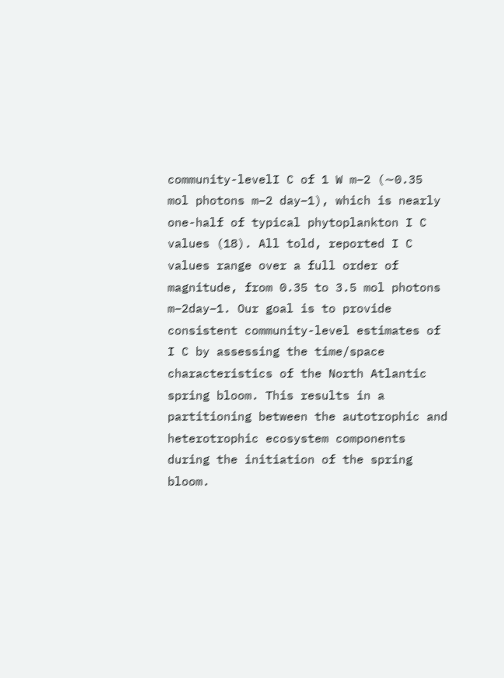community-levelI C of 1 W m−2 (∼0.35 mol photons m−2 day−1), which is nearly one-half of typical phytoplankton I C values (18). All told, reported I C values range over a full order of magnitude, from 0.35 to 3.5 mol photons m−2day−1. Our goal is to provide consistent community-level estimates of I C by assessing the time/space characteristics of the North Atlantic spring bloom. This results in a partitioning between the autotrophic and heterotrophic ecosystem components during the initiation of the spring bloom.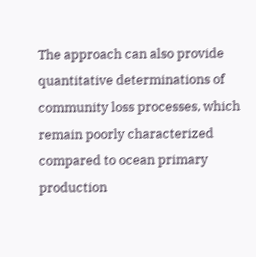The approach can also provide quantitative determinations of community loss processes, which remain poorly characterized compared to ocean primary production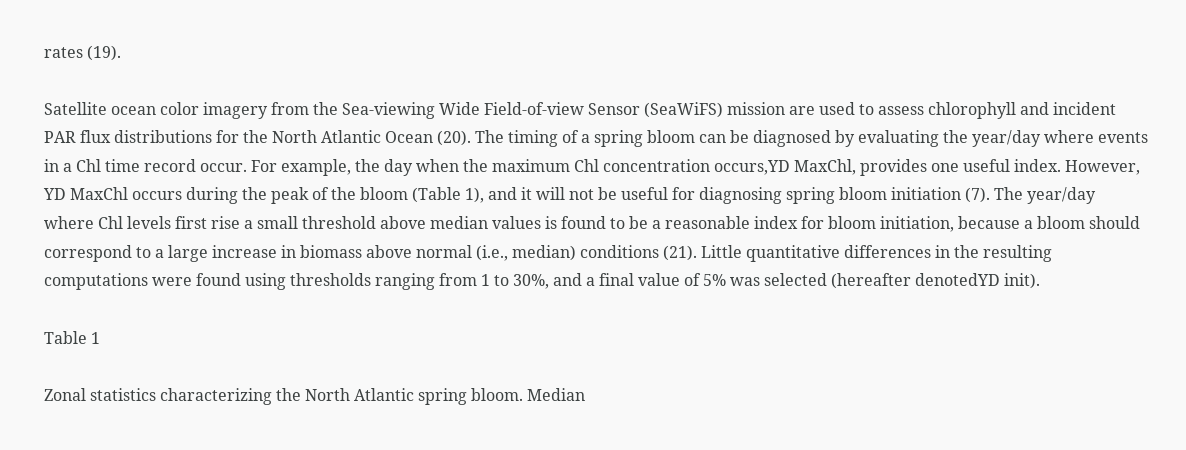rates (19).

Satellite ocean color imagery from the Sea-viewing Wide Field-of-view Sensor (SeaWiFS) mission are used to assess chlorophyll and incident PAR flux distributions for the North Atlantic Ocean (20). The timing of a spring bloom can be diagnosed by evaluating the year/day where events in a Chl time record occur. For example, the day when the maximum Chl concentration occurs,YD MaxChl, provides one useful index. However, YD MaxChl occurs during the peak of the bloom (Table 1), and it will not be useful for diagnosing spring bloom initiation (7). The year/day where Chl levels first rise a small threshold above median values is found to be a reasonable index for bloom initiation, because a bloom should correspond to a large increase in biomass above normal (i.e., median) conditions (21). Little quantitative differences in the resulting computations were found using thresholds ranging from 1 to 30%, and a final value of 5% was selected (hereafter denotedYD init).

Table 1

Zonal statistics characterizing the North Atlantic spring bloom. Median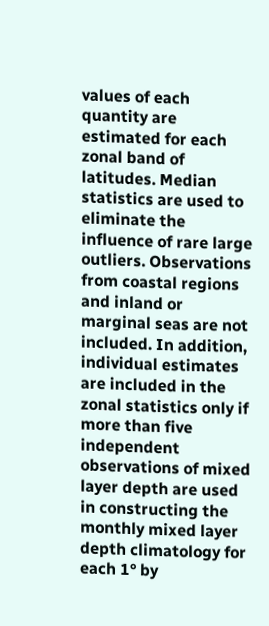values of each quantity are estimated for each zonal band of latitudes. Median statistics are used to eliminate the influence of rare large outliers. Observations from coastal regions and inland or marginal seas are not included. In addition, individual estimates are included in the zonal statistics only if more than five independent observations of mixed layer depth are used in constructing the monthly mixed layer depth climatology for each 1° by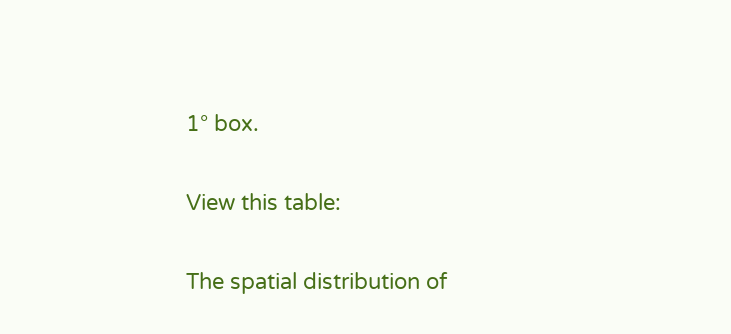1° box.

View this table:

The spatial distribution of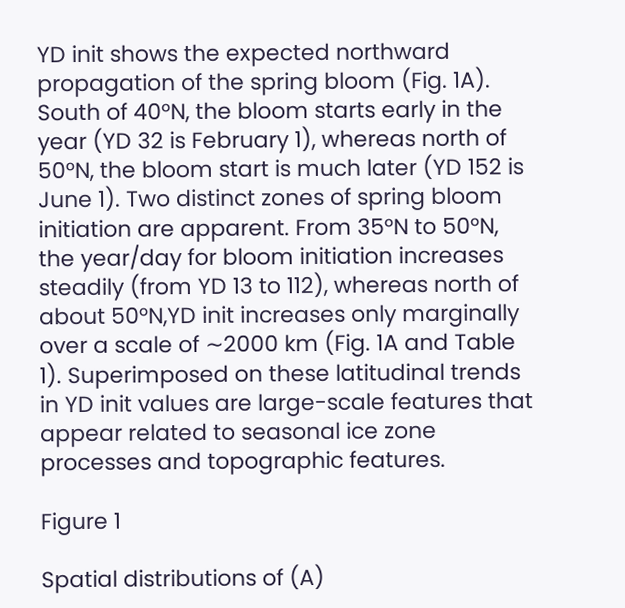YD init shows the expected northward propagation of the spring bloom (Fig. 1A). South of 40°N, the bloom starts early in the year (YD 32 is February 1), whereas north of 50°N, the bloom start is much later (YD 152 is June 1). Two distinct zones of spring bloom initiation are apparent. From 35°N to 50°N, the year/day for bloom initiation increases steadily (from YD 13 to 112), whereas north of about 50°N,YD init increases only marginally over a scale of ∼2000 km (Fig. 1A and Table 1). Superimposed on these latitudinal trends in YD init values are large-scale features that appear related to seasonal ice zone processes and topographic features.

Figure 1

Spatial distributions of (A)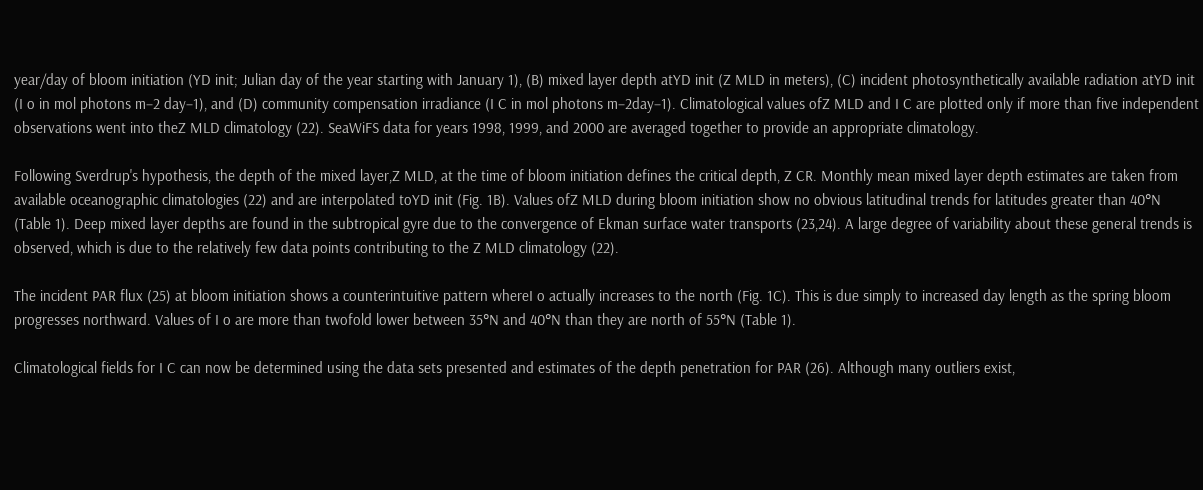year/day of bloom initiation (YD init; Julian day of the year starting with January 1), (B) mixed layer depth atYD init (Z MLD in meters), (C) incident photosynthetically available radiation atYD init (I o in mol photons m−2 day−1), and (D) community compensation irradiance (I C in mol photons m−2day−1). Climatological values ofZ MLD and I C are plotted only if more than five independent observations went into theZ MLD climatology (22). SeaWiFS data for years 1998, 1999, and 2000 are averaged together to provide an appropriate climatology.

Following Sverdrup's hypothesis, the depth of the mixed layer,Z MLD, at the time of bloom initiation defines the critical depth, Z CR. Monthly mean mixed layer depth estimates are taken from available oceanographic climatologies (22) and are interpolated toYD init (Fig. 1B). Values ofZ MLD during bloom initiation show no obvious latitudinal trends for latitudes greater than 40°N (Table 1). Deep mixed layer depths are found in the subtropical gyre due to the convergence of Ekman surface water transports (23,24). A large degree of variability about these general trends is observed, which is due to the relatively few data points contributing to the Z MLD climatology (22).

The incident PAR flux (25) at bloom initiation shows a counterintuitive pattern whereI o actually increases to the north (Fig. 1C). This is due simply to increased day length as the spring bloom progresses northward. Values of I o are more than twofold lower between 35°N and 40°N than they are north of 55°N (Table 1).

Climatological fields for I C can now be determined using the data sets presented and estimates of the depth penetration for PAR (26). Although many outliers exist,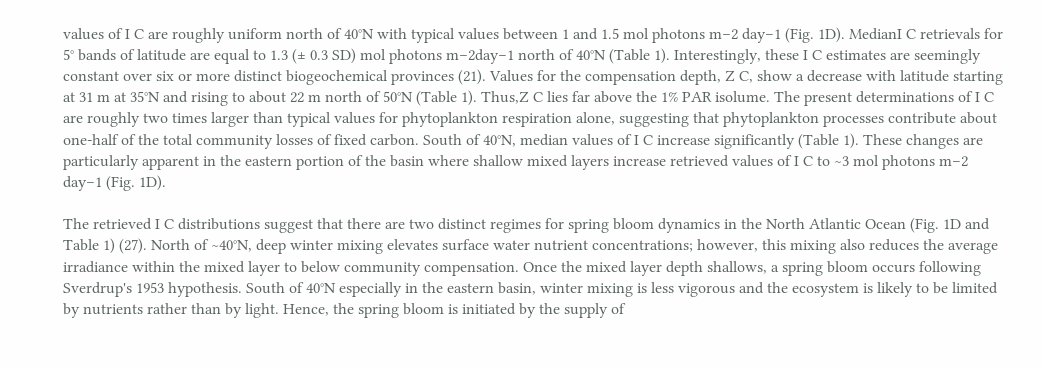values of I C are roughly uniform north of 40°N with typical values between 1 and 1.5 mol photons m−2 day−1 (Fig. 1D). MedianI C retrievals for 5° bands of latitude are equal to 1.3 (± 0.3 SD) mol photons m−2day−1 north of 40°N (Table 1). Interestingly, these I C estimates are seemingly constant over six or more distinct biogeochemical provinces (21). Values for the compensation depth, Z C, show a decrease with latitude starting at 31 m at 35°N and rising to about 22 m north of 50°N (Table 1). Thus,Z C lies far above the 1% PAR isolume. The present determinations of I C are roughly two times larger than typical values for phytoplankton respiration alone, suggesting that phytoplankton processes contribute about one-half of the total community losses of fixed carbon. South of 40°N, median values of I C increase significantly (Table 1). These changes are particularly apparent in the eastern portion of the basin where shallow mixed layers increase retrieved values of I C to ∼3 mol photons m−2 day−1 (Fig. 1D).

The retrieved I C distributions suggest that there are two distinct regimes for spring bloom dynamics in the North Atlantic Ocean (Fig. 1D and Table 1) (27). North of ∼40°N, deep winter mixing elevates surface water nutrient concentrations; however, this mixing also reduces the average irradiance within the mixed layer to below community compensation. Once the mixed layer depth shallows, a spring bloom occurs following Sverdrup's 1953 hypothesis. South of 40°N especially in the eastern basin, winter mixing is less vigorous and the ecosystem is likely to be limited by nutrients rather than by light. Hence, the spring bloom is initiated by the supply of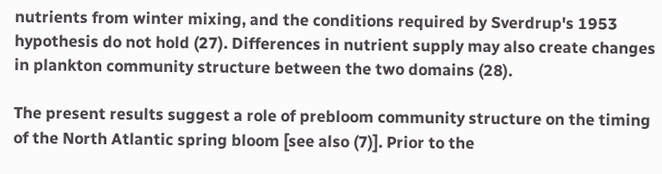nutrients from winter mixing, and the conditions required by Sverdrup's 1953 hypothesis do not hold (27). Differences in nutrient supply may also create changes in plankton community structure between the two domains (28).

The present results suggest a role of prebloom community structure on the timing of the North Atlantic spring bloom [see also (7)]. Prior to the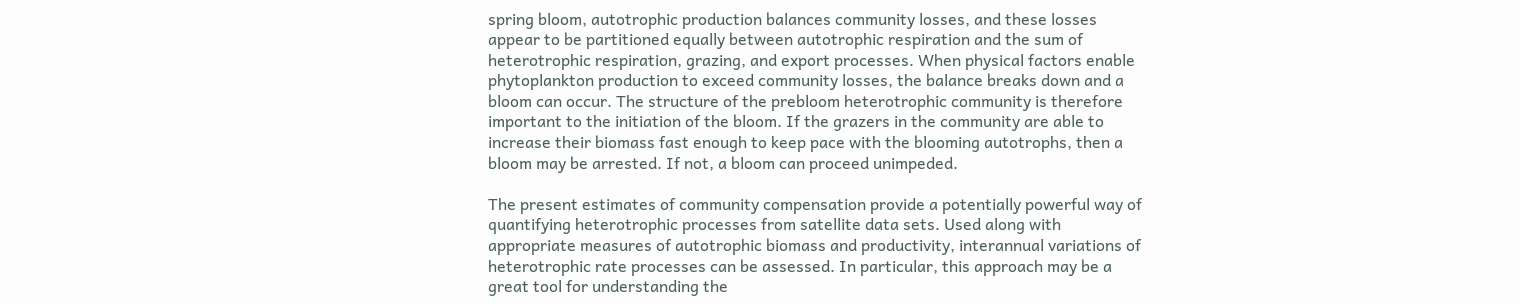spring bloom, autotrophic production balances community losses, and these losses appear to be partitioned equally between autotrophic respiration and the sum of heterotrophic respiration, grazing, and export processes. When physical factors enable phytoplankton production to exceed community losses, the balance breaks down and a bloom can occur. The structure of the prebloom heterotrophic community is therefore important to the initiation of the bloom. If the grazers in the community are able to increase their biomass fast enough to keep pace with the blooming autotrophs, then a bloom may be arrested. If not, a bloom can proceed unimpeded.

The present estimates of community compensation provide a potentially powerful way of quantifying heterotrophic processes from satellite data sets. Used along with appropriate measures of autotrophic biomass and productivity, interannual variations of heterotrophic rate processes can be assessed. In particular, this approach may be a great tool for understanding the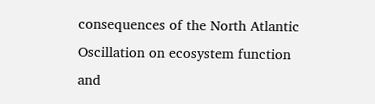consequences of the North Atlantic Oscillation on ecosystem function and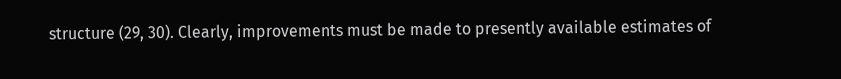structure (29, 30). Clearly, improvements must be made to presently available estimates of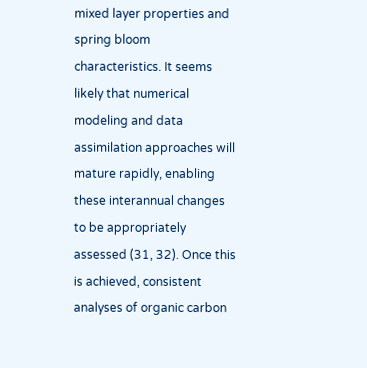mixed layer properties and spring bloom characteristics. It seems likely that numerical modeling and data assimilation approaches will mature rapidly, enabling these interannual changes to be appropriately assessed (31, 32). Once this is achieved, consistent analyses of organic carbon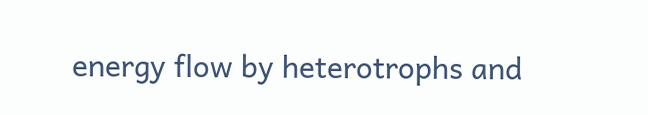energy flow by heterotrophs and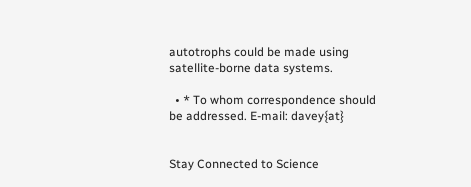autotrophs could be made using satellite-borne data systems.

  • * To whom correspondence should be addressed. E-mail: davey{at}


Stay Connected to Science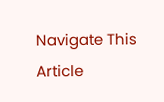Navigate This Article